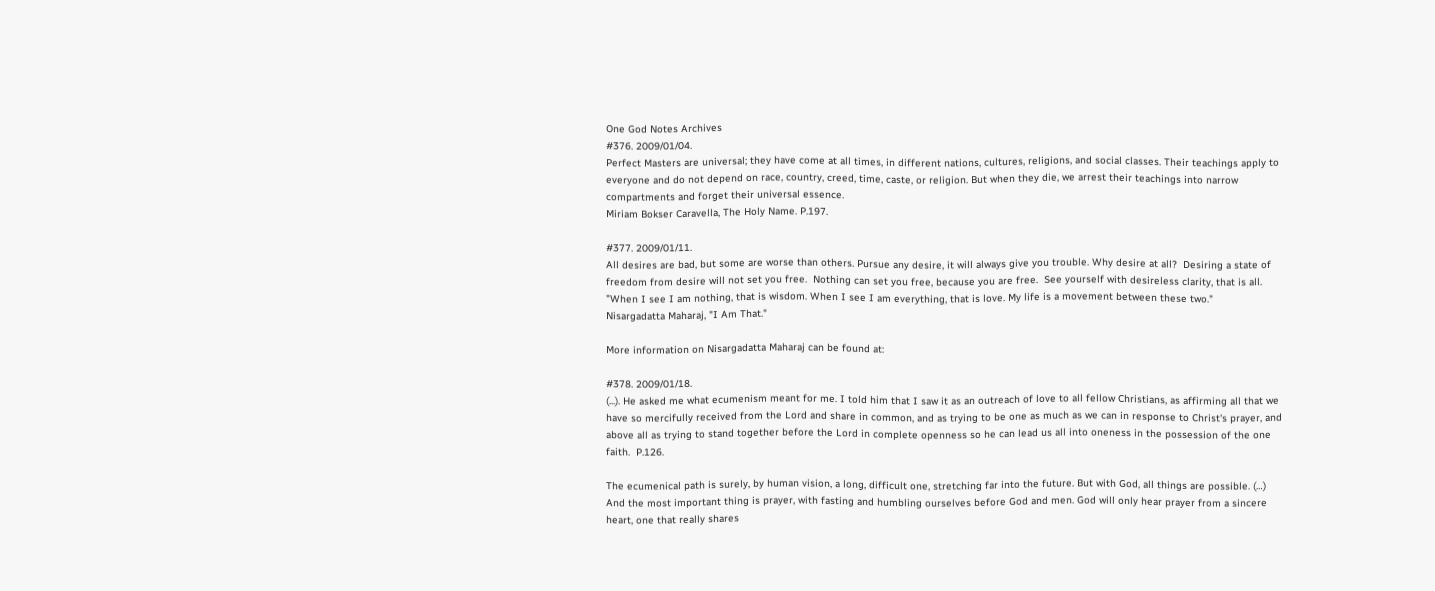One God Notes Archives
#376. 2009/01/04.
Perfect Masters are universal; they have come at all times, in different nations, cultures, religions, and social classes. Their teachings apply to everyone and do not depend on race, country, creed, time, caste, or religion. But when they die, we arrest their teachings into narrow compartments and forget their universal essence.
Miriam Bokser Caravella, The Holy Name. P.197.

#377. 2009/01/11.
All desires are bad, but some are worse than others. Pursue any desire, it will always give you trouble. Why desire at all?  Desiring a state of freedom from desire will not set you free.  Nothing can set you free, because you are free.  See yourself with desireless clarity, that is all.
"When I see I am nothing, that is wisdom. When I see I am everything, that is love. My life is a movement between these two."
Nisargadatta Maharaj, "I Am That."

More information on Nisargadatta Maharaj can be found at:

#378. 2009/01/18.
(...). He asked me what ecumenism meant for me. I told him that I saw it as an outreach of love to all fellow Christians, as affirming all that we have so mercifully received from the Lord and share in common, and as trying to be one as much as we can in response to Christ's prayer, and above all as trying to stand together before the Lord in complete openness so he can lead us all into oneness in the possession of the one faith.  P.126.

The ecumenical path is surely, by human vision, a long, difficult one, stretching far into the future. But with God, all things are possible. (…) And the most important thing is prayer, with fasting and humbling ourselves before God and men. God will only hear prayer from a sincere heart, one that really shares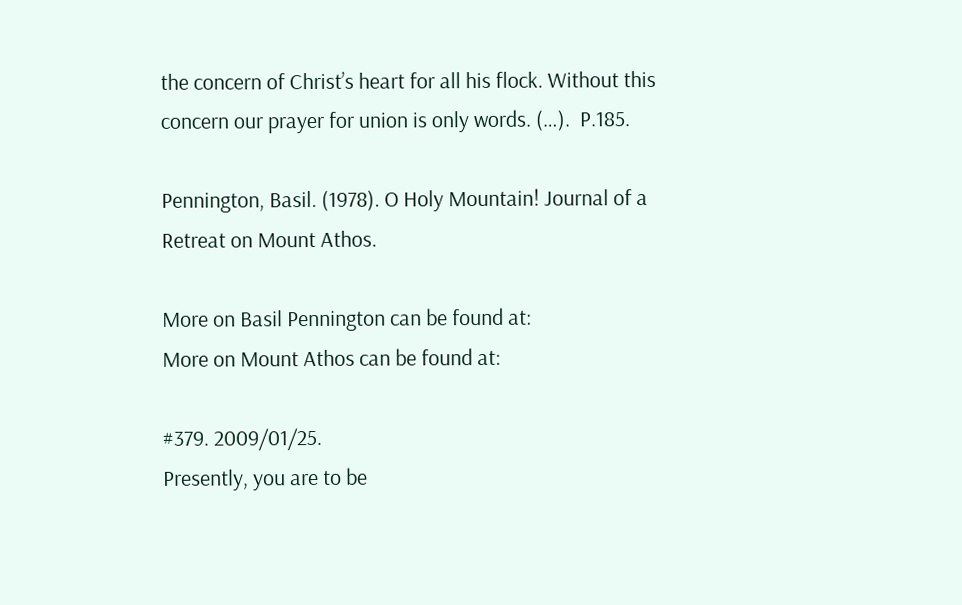the concern of Christ’s heart for all his flock. Without this concern our prayer for union is only words. (…).  P.185.

Pennington, Basil. (1978). O Holy Mountain! Journal of a Retreat on Mount Athos.

More on Basil Pennington can be found at:
More on Mount Athos can be found at:

#379. 2009/01/25.
Presently, you are to be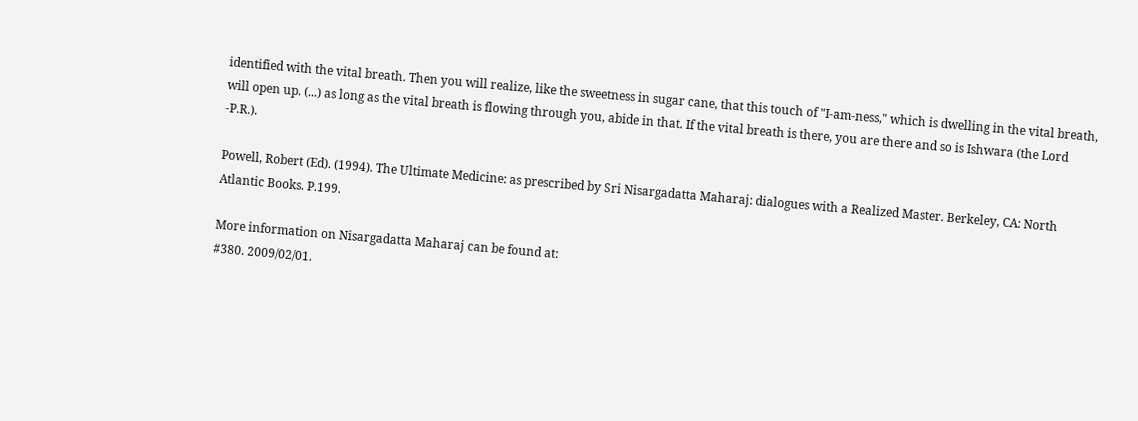identified with the vital breath. Then you will realize, like the sweetness in sugar cane, that this touch of "I-am-ness," which is dwelling in the vital breath, will open up. (...) as long as the vital breath is flowing through you, abide in that. If the vital breath is there, you are there and so is Ishwara (the Lord -P.R.).

Powell, Robert (Ed). (1994). The Ultimate Medicine: as prescribed by Sri Nisargadatta Maharaj: dialogues with a Realized Master. Berkeley, CA: North Atlantic Books. P.199.

More information on Nisargadatta Maharaj can be found at:
#380. 2009/02/01.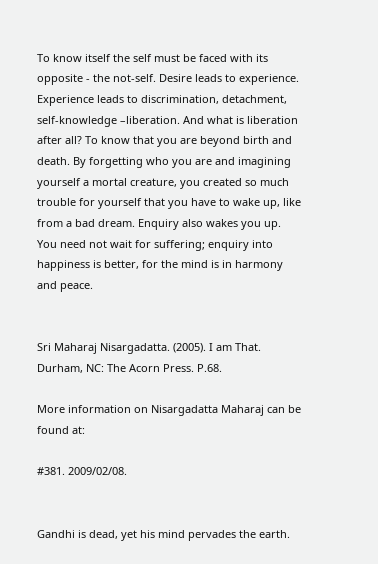To know itself the self must be faced with its opposite - the not-self. Desire leads to experience. Experience leads to discrimination, detachment, self-knowledge –liberation. And what is liberation after all? To know that you are beyond birth and death. By forgetting who you are and imagining yourself a mortal creature, you created so much trouble for yourself that you have to wake up, like from a bad dream. Enquiry also wakes you up. You need not wait for suffering; enquiry into happiness is better, for the mind is in harmony and peace.


Sri Maharaj Nisargadatta. (2005). I am That. Durham, NC: The Acorn Press. P.68.

More information on Nisargadatta Maharaj can be found at:

#381. 2009/02/08.


Gandhi is dead, yet his mind pervades the earth.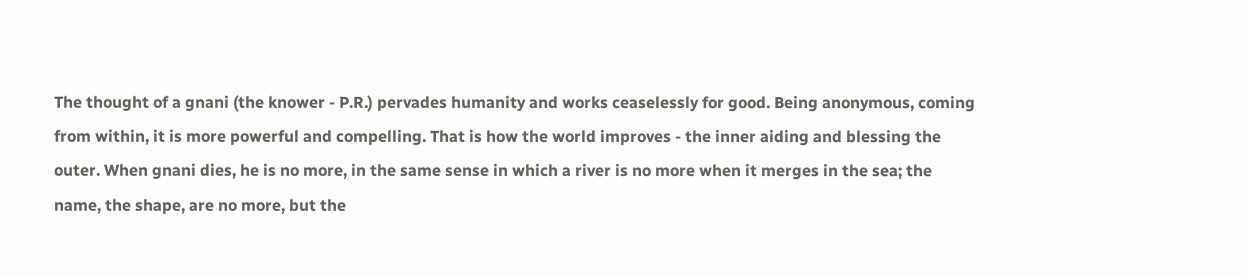The thought of a gnani (the knower - P.R.) pervades humanity and works ceaselessly for good. Being anonymous, coming from within, it is more powerful and compelling. That is how the world improves - the inner aiding and blessing the outer. When gnani dies, he is no more, in the same sense in which a river is no more when it merges in the sea; the name, the shape, are no more, but the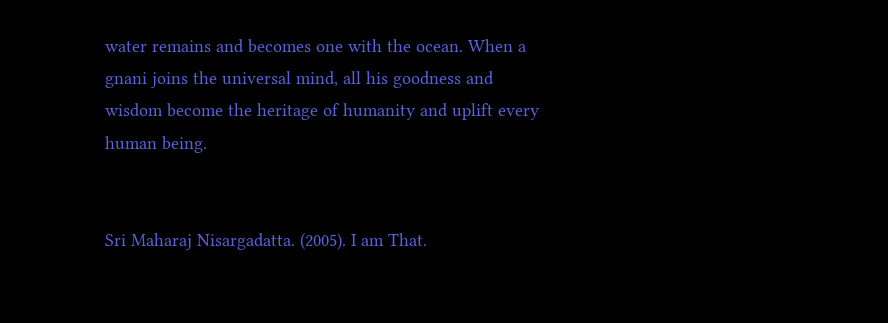water remains and becomes one with the ocean. When a gnani joins the universal mind, all his goodness and wisdom become the heritage of humanity and uplift every human being.


Sri Maharaj Nisargadatta. (2005). I am That.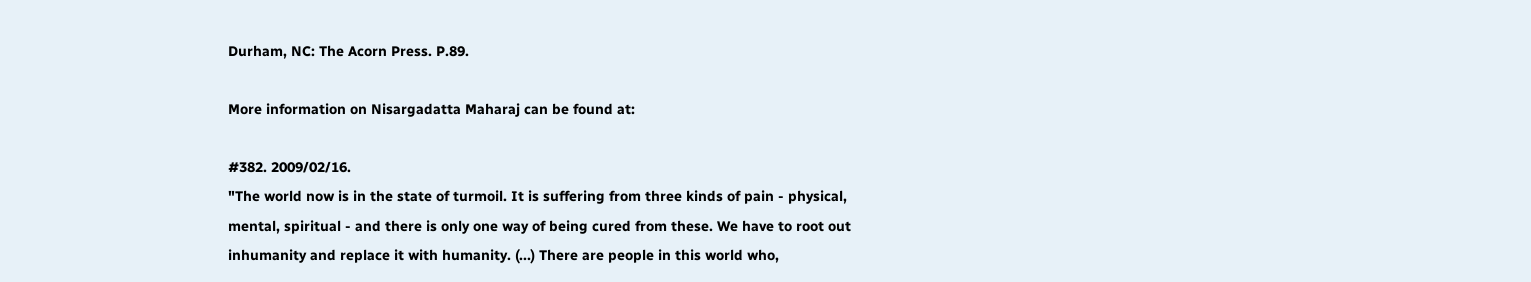Durham, NC: The Acorn Press. P.89.

More information on Nisargadatta Maharaj can be found at:

#382. 2009/02/16.
"The world now is in the state of turmoil. It is suffering from three kinds of pain - physical, mental, spiritual - and there is only one way of being cured from these. We have to root out inhumanity and replace it with humanity. (...) There are people in this world who,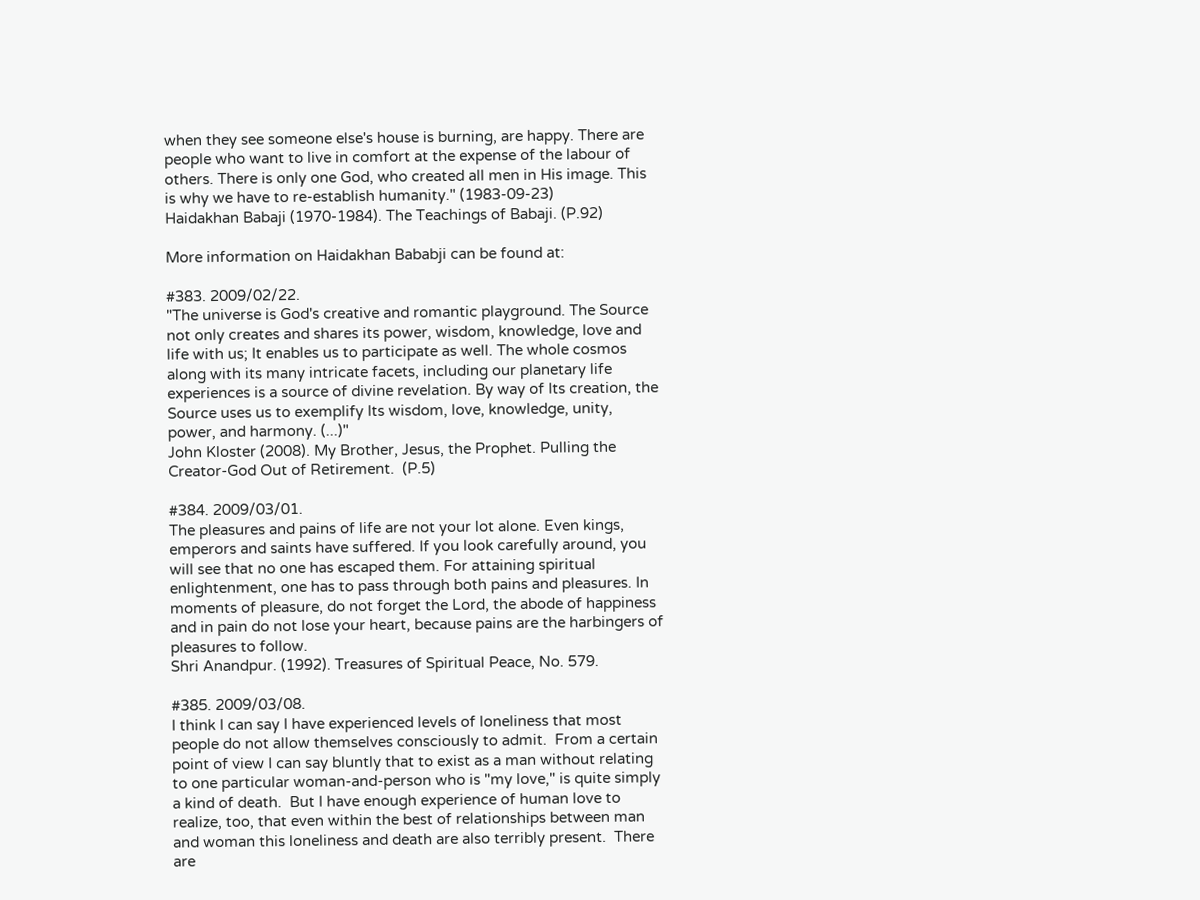when they see someone else's house is burning, are happy. There are people who want to live in comfort at the expense of the labour of others. There is only one God, who created all men in His image. This is why we have to re-establish humanity." (1983-09-23)
Haidakhan Babaji (1970-1984). The Teachings of Babaji. (P.92)

More information on Haidakhan Bababji can be found at:

#383. 2009/02/22.
"The universe is God's creative and romantic playground. The Source not only creates and shares its power, wisdom, knowledge, love and life with us; It enables us to participate as well. The whole cosmos along with its many intricate facets, including our planetary life experiences is a source of divine revelation. By way of Its creation, the Source uses us to exemplify Its wisdom, love, knowledge, unity, power, and harmony. (...)"
John Kloster (2008). My Brother, Jesus, the Prophet. Pulling the Creator-God Out of Retirement.  (P.5)

#384. 2009/03/01.
The pleasures and pains of life are not your lot alone. Even kings, emperors and saints have suffered. If you look carefully around, you will see that no one has escaped them. For attaining spiritual enlightenment, one has to pass through both pains and pleasures. In moments of pleasure, do not forget the Lord, the abode of happiness and in pain do not lose your heart, because pains are the harbingers of pleasures to follow.
Shri Anandpur. (1992). Treasures of Spiritual Peace, No. 579.

#385. 2009/03/08.
I think I can say I have experienced levels of loneliness that most people do not allow themselves consciously to admit.  From a certain point of view I can say bluntly that to exist as a man without relating to one particular woman-and-person who is "my love," is quite simply a kind of death.  But I have enough experience of human love to realize, too, that even within the best of relationships between man and woman this loneliness and death are also terribly present.  There are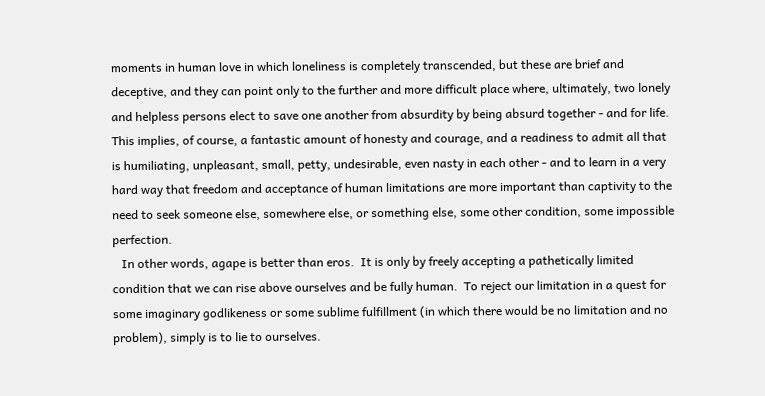moments in human love in which loneliness is completely transcended, but these are brief and deceptive, and they can point only to the further and more difficult place where, ultimately, two lonely and helpless persons elect to save one another from absurdity by being absurd together - and for life.  This implies, of course, a fantastic amount of honesty and courage, and a readiness to admit all that is humiliating, unpleasant, small, petty, undesirable, even nasty in each other - and to learn in a very hard way that freedom and acceptance of human limitations are more important than captivity to the need to seek someone else, somewhere else, or something else, some other condition, some impossible perfection.
   In other words, agape is better than eros.  It is only by freely accepting a pathetically limited condition that we can rise above ourselves and be fully human.  To reject our limitation in a quest for some imaginary godlikeness or some sublime fulfillment (in which there would be no limitation and no problem), simply is to lie to ourselves.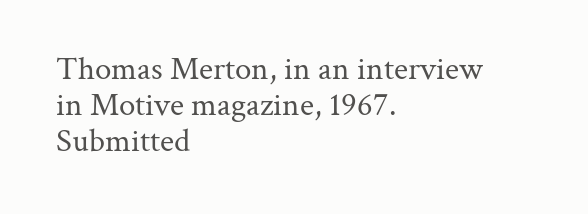Thomas Merton, in an interview in Motive magazine, 1967. Submitted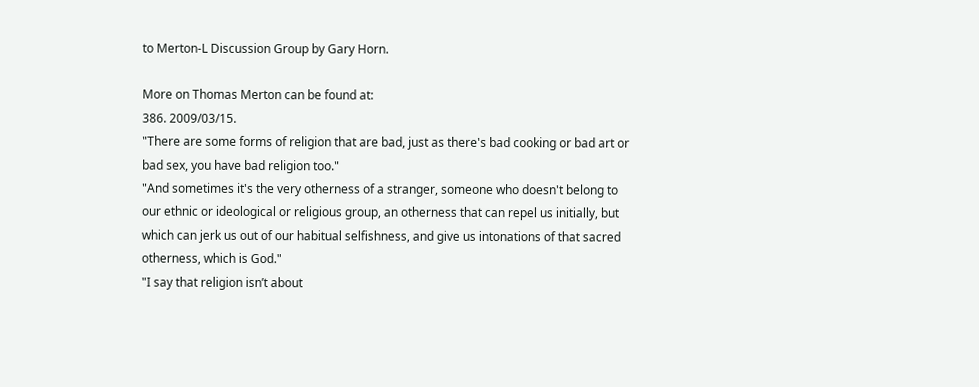to Merton-L Discussion Group by Gary Horn.

More on Thomas Merton can be found at:
386. 2009/03/15.
"There are some forms of religion that are bad, just as there's bad cooking or bad art or bad sex, you have bad religion too."
"And sometimes it's the very otherness of a stranger, someone who doesn't belong to our ethnic or ideological or religious group, an otherness that can repel us initially, but which can jerk us out of our habitual selfishness, and give us intonations of that sacred otherness, which is God."
"I say that religion isn’t about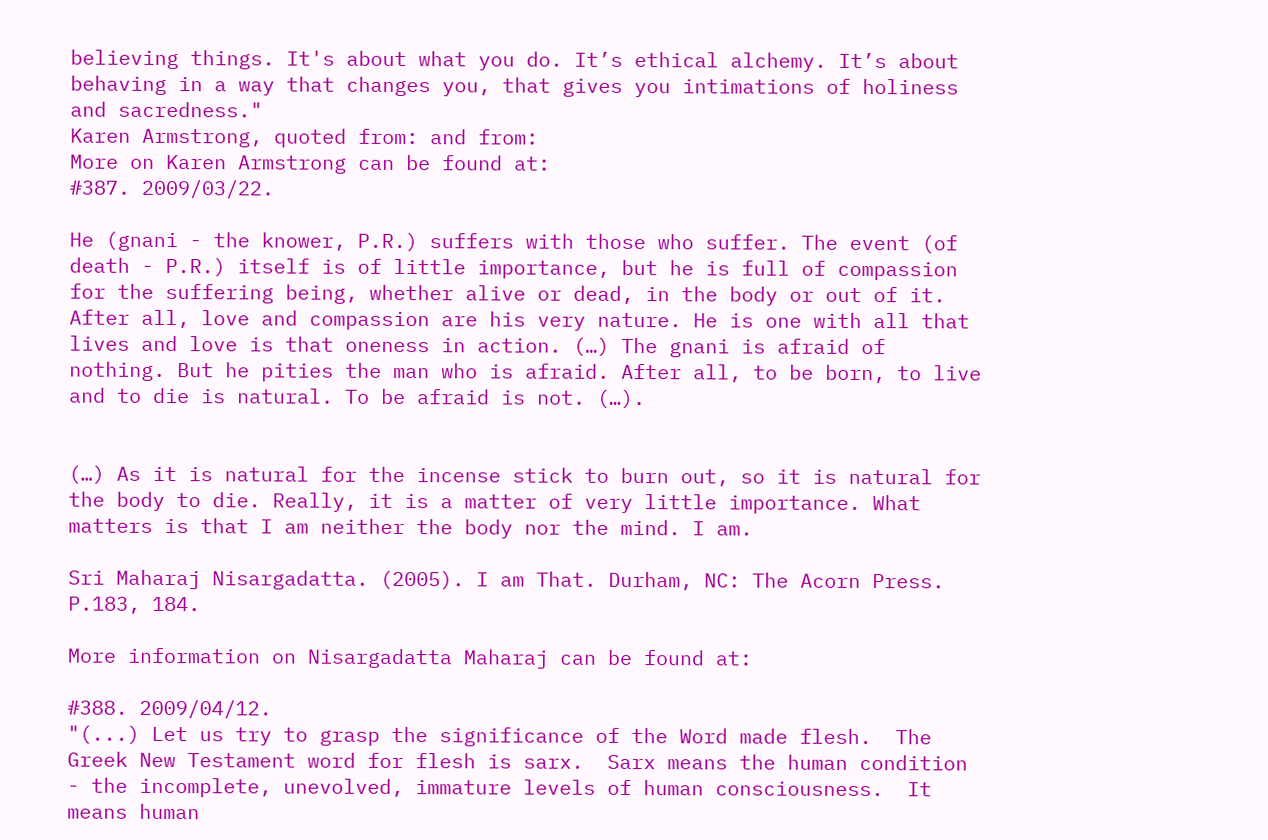believing things. It's about what you do. It’s ethical alchemy. It’s about behaving in a way that changes you, that gives you intimations of holiness and sacredness."
Karen Armstrong, quoted from: and from:
More on Karen Armstrong can be found at:
#387. 2009/03/22.

He (gnani - the knower, P.R.) suffers with those who suffer. The event (of death - P.R.) itself is of little importance, but he is full of compassion for the suffering being, whether alive or dead, in the body or out of it. After all, love and compassion are his very nature. He is one with all that lives and love is that oneness in action. (…) The gnani is afraid of nothing. But he pities the man who is afraid. After all, to be born, to live and to die is natural. To be afraid is not. (…).


(…) As it is natural for the incense stick to burn out, so it is natural for the body to die. Really, it is a matter of very little importance. What matters is that I am neither the body nor the mind. I am.

Sri Maharaj Nisargadatta. (2005). I am That. Durham, NC: The Acorn Press. P.183, 184.

More information on Nisargadatta Maharaj can be found at:

#388. 2009/04/12.
"(...) Let us try to grasp the significance of the Word made flesh.  The Greek New Testament word for flesh is sarx.  Sarx means the human condition - the incomplete, unevolved, immature levels of human consciousness.  It means human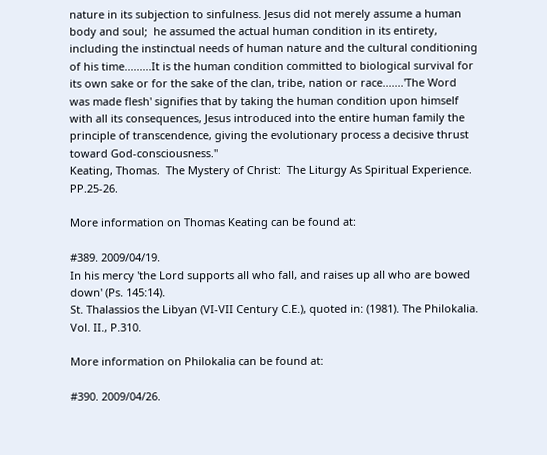nature in its subjection to sinfulness. Jesus did not merely assume a human body and soul;  he assumed the actual human condition in its entirety, including the instinctual needs of human nature and the cultural conditioning of his time.........It is the human condition committed to biological survival for its own sake or for the sake of the clan, tribe, nation or race.......'The Word was made flesh' signifies that by taking the human condition upon himself with all its consequences, Jesus introduced into the entire human family the principle of transcendence, giving the evolutionary process a decisive thrust toward God-consciousness."
Keating, Thomas.  The Mystery of Christ:  The Liturgy As Spiritual Experience. PP.25-26.

More information on Thomas Keating can be found at:

#389. 2009/04/19.
In his mercy 'the Lord supports all who fall, and raises up all who are bowed down' (Ps. 145:14).
St. Thalassios the Libyan (VI-VII Century C.E.), quoted in: (1981). The Philokalia. Vol. II., P.310.

More information on Philokalia can be found at:

#390. 2009/04/26.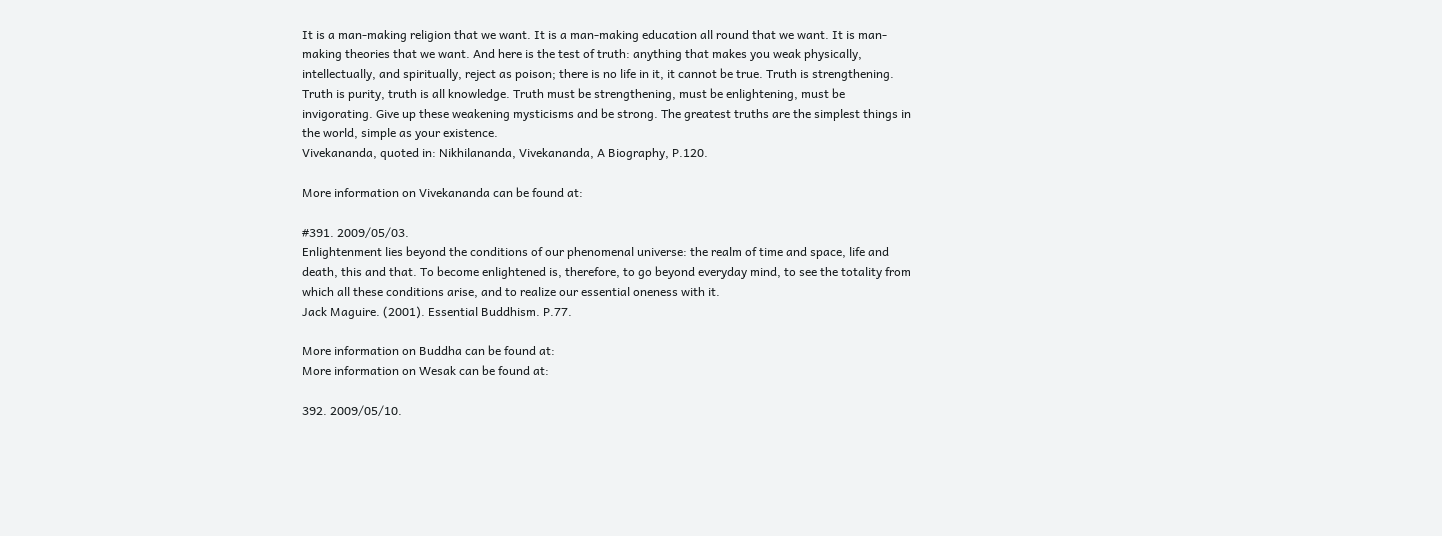It is a man-making religion that we want. It is a man-making education all round that we want. It is man-making theories that we want. And here is the test of truth: anything that makes you weak physically, intellectually, and spiritually, reject as poison; there is no life in it, it cannot be true. Truth is strengthening. Truth is purity, truth is all knowledge. Truth must be strengthening, must be enlightening, must be invigorating. Give up these weakening mysticisms and be strong. The greatest truths are the simplest things in the world, simple as your existence.
Vivekananda, quoted in: Nikhilananda, Vivekananda, A Biography, P.120.

More information on Vivekananda can be found at:

#391. 2009/05/03.
Enlightenment lies beyond the conditions of our phenomenal universe: the realm of time and space, life and death, this and that. To become enlightened is, therefore, to go beyond everyday mind, to see the totality from which all these conditions arise, and to realize our essential oneness with it.
Jack Maguire. (2001). Essential Buddhism. P.77.

More information on Buddha can be found at:
More information on Wesak can be found at:

392. 2009/05/10.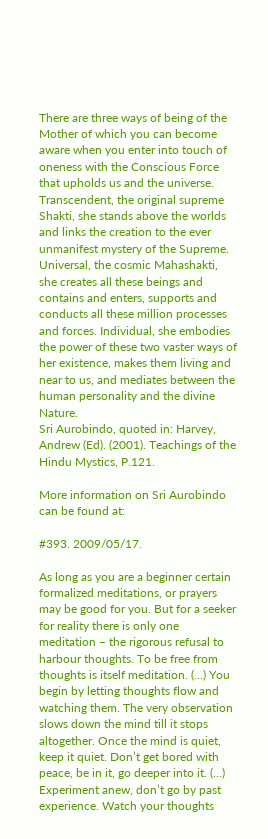There are three ways of being of the Mother of which you can become aware when you enter into touch of oneness with the Conscious Force that upholds us and the universe. Transcendent, the original supreme Shakti, she stands above the worlds and links the creation to the ever unmanifest mystery of the Supreme. Universal, the cosmic Mahashakti, she creates all these beings and contains and enters, supports and conducts all these million processes and forces. Individual, she embodies the power of these two vaster ways of her existence, makes them living and near to us, and mediates between the human personality and the divine Nature.
Sri Aurobindo, quoted in: Harvey, Andrew (Ed). (2001). Teachings of the Hindu Mystics, P.121.

More information on Sri Aurobindo can be found at:

#393. 2009/05/17.

As long as you are a beginner certain formalized meditations, or prayers may be good for you. But for a seeker for reality there is only one meditation – the rigorous refusal to harbour thoughts. To be free from thoughts is itself meditation. (…) You begin by letting thoughts flow and watching them. The very observation slows down the mind till it stops altogether. Once the mind is quiet, keep it quiet. Don’t get bored with peace, be in it, go deeper into it. (…) Experiment anew, don’t go by past experience. Watch your thoughts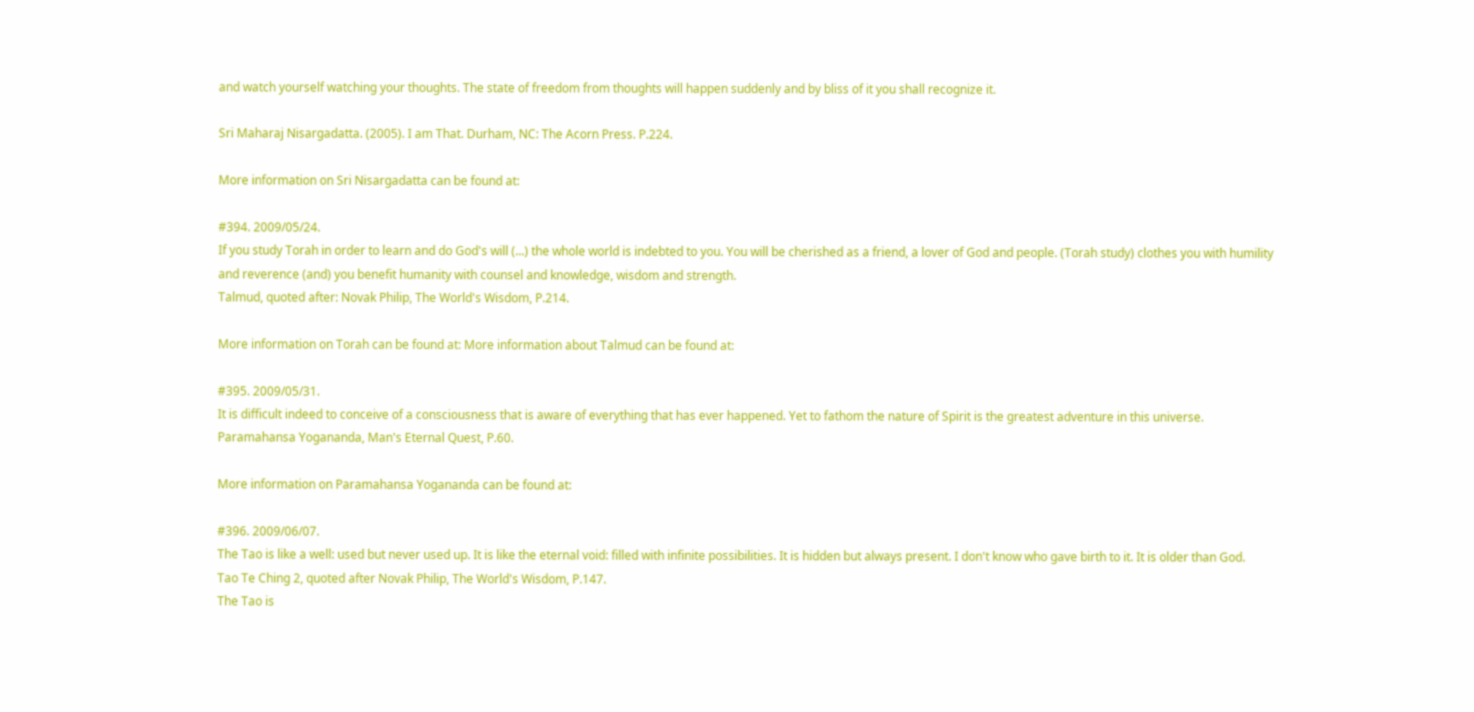and watch yourself watching your thoughts. The state of freedom from thoughts will happen suddenly and by bliss of it you shall recognize it.

Sri Maharaj Nisargadatta. (2005). I am That. Durham, NC: The Acorn Press. P.224.

More information on Sri Nisargadatta can be found at:

#394. 2009/05/24.
If you study Torah in order to learn and do God's will (...) the whole world is indebted to you. You will be cherished as a friend, a lover of God and people. (Torah study) clothes you with humility and reverence (and) you benefit humanity with counsel and knowledge, wisdom and strength.
Talmud, quoted after: Novak Philip, The World's Wisdom, P.214.

More information on Torah can be found at: More information about Talmud can be found at:

#395. 2009/05/31.
It is difficult indeed to conceive of a consciousness that is aware of everything that has ever happened. Yet to fathom the nature of Spirit is the greatest adventure in this universe.
Paramahansa Yogananda, Man's Eternal Quest, P.60.

More information on Paramahansa Yogananda can be found at:

#396. 2009/06/07.
The Tao is like a well: used but never used up. It is like the eternal void: filled with infinite possibilities. It is hidden but always present. I don't know who gave birth to it. It is older than God.
Tao Te Ching 2, quoted after Novak Philip, The World's Wisdom, P.147.
The Tao is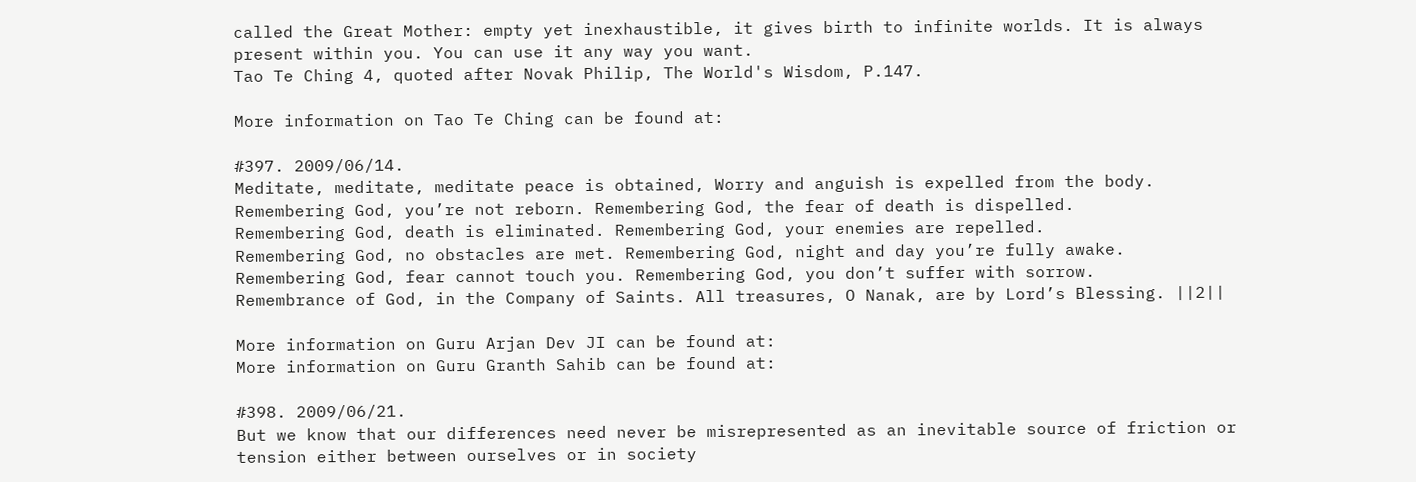called the Great Mother: empty yet inexhaustible, it gives birth to infinite worlds. It is always present within you. You can use it any way you want.
Tao Te Ching 4, quoted after Novak Philip, The World's Wisdom, P.147.

More information on Tao Te Ching can be found at:

#397. 2009/06/14.
Meditate, meditate, meditate peace is obtained, Worry and anguish is expelled from the body.
Remembering God, you’re not reborn. Remembering God, the fear of death is dispelled.
Remembering God, death is eliminated. Remembering God, your enemies are repelled.
Remembering God, no obstacles are met. Remembering God, night and day you’re fully awake.
Remembering God, fear cannot touch you. Remembering God, you don’t suffer with sorrow.
Remembrance of God, in the Company of Saints. All treasures, O Nanak, are by Lord’s Blessing. ||2||

More information on Guru Arjan Dev JI can be found at:
More information on Guru Granth Sahib can be found at:

#398. 2009/06/21.
But we know that our differences need never be misrepresented as an inevitable source of friction or tension either between ourselves or in society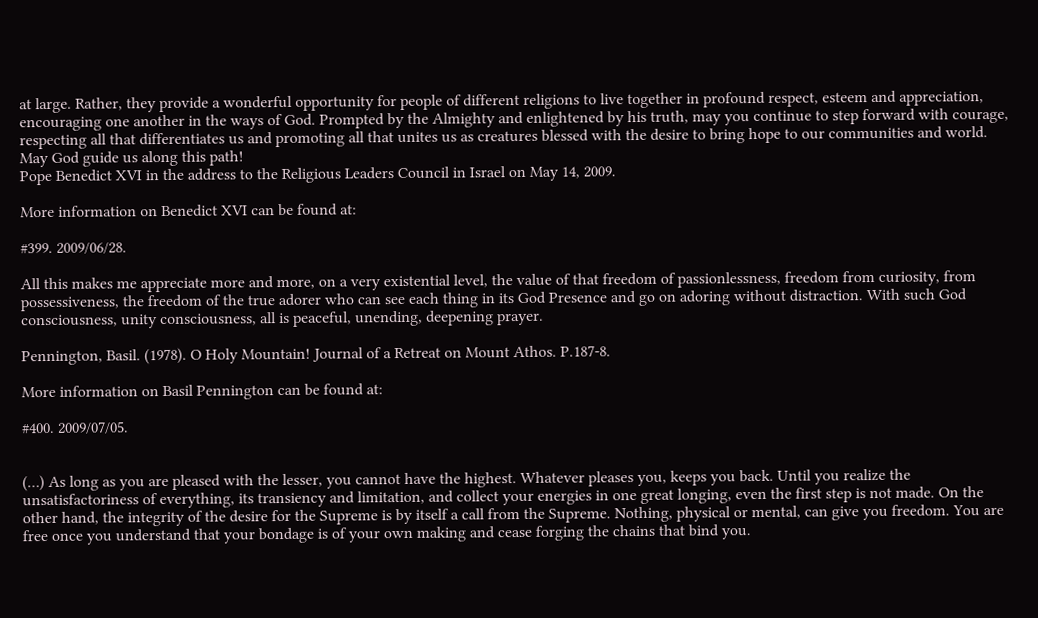at large. Rather, they provide a wonderful opportunity for people of different religions to live together in profound respect, esteem and appreciation, encouraging one another in the ways of God. Prompted by the Almighty and enlightened by his truth, may you continue to step forward with courage, respecting all that differentiates us and promoting all that unites us as creatures blessed with the desire to bring hope to our communities and world. May God guide us along this path!
Pope Benedict XVI in the address to the Religious Leaders Council in Israel on May 14, 2009.

More information on Benedict XVI can be found at:

#399. 2009/06/28.

All this makes me appreciate more and more, on a very existential level, the value of that freedom of passionlessness, freedom from curiosity, from possessiveness, the freedom of the true adorer who can see each thing in its God Presence and go on adoring without distraction. With such God consciousness, unity consciousness, all is peaceful, unending, deepening prayer.

Pennington, Basil. (1978). O Holy Mountain! Journal of a Retreat on Mount Athos. P.187-8.

More information on Basil Pennington can be found at:

#400. 2009/07/05.


(…) As long as you are pleased with the lesser, you cannot have the highest. Whatever pleases you, keeps you back. Until you realize the unsatisfactoriness of everything, its transiency and limitation, and collect your energies in one great longing, even the first step is not made. On the other hand, the integrity of the desire for the Supreme is by itself a call from the Supreme. Nothing, physical or mental, can give you freedom. You are free once you understand that your bondage is of your own making and cease forging the chains that bind you.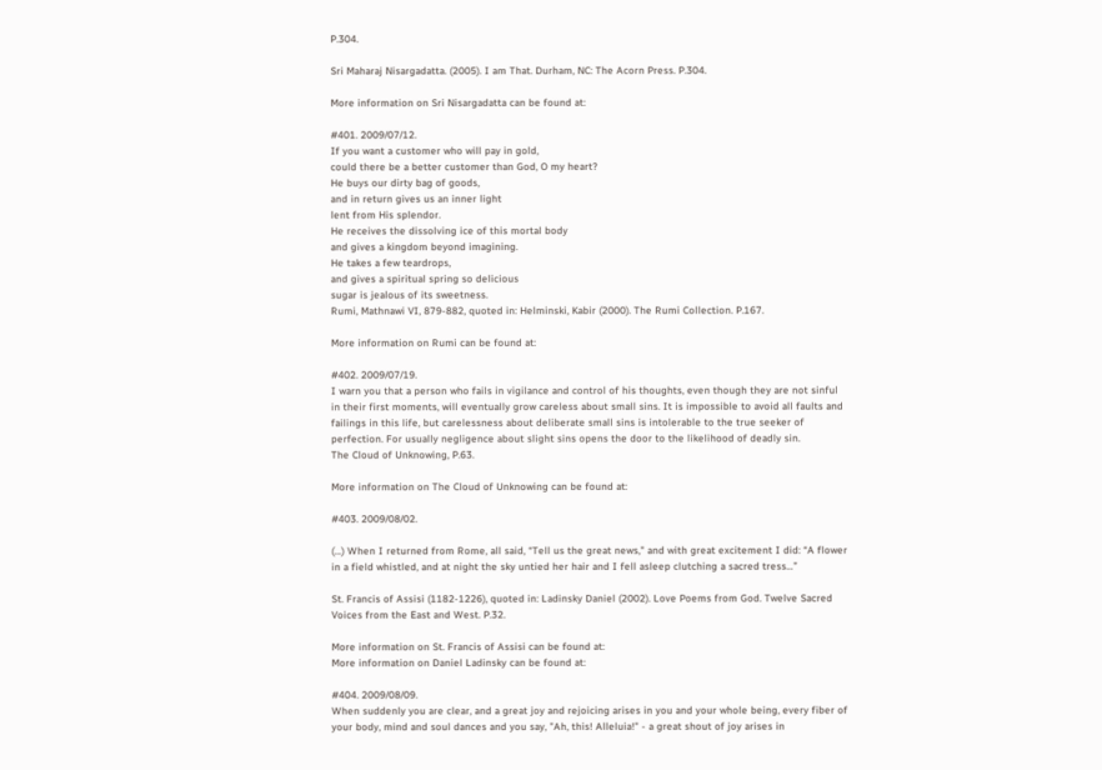P.304.

Sri Maharaj Nisargadatta. (2005). I am That. Durham, NC: The Acorn Press. P.304.

More information on Sri Nisargadatta can be found at:

#401. 2009/07/12.
If you want a customer who will pay in gold,
could there be a better customer than God, O my heart?
He buys our dirty bag of goods,
and in return gives us an inner light
lent from His splendor.
He receives the dissolving ice of this mortal body
and gives a kingdom beyond imagining.
He takes a few teardrops,
and gives a spiritual spring so delicious
sugar is jealous of its sweetness.
Rumi, Mathnawi VI, 879-882, quoted in: Helminski, Kabir (2000). The Rumi Collection. P.167.

More information on Rumi can be found at:

#402. 2009/07/19.
I warn you that a person who fails in vigilance and control of his thoughts, even though they are not sinful in their first moments, will eventually grow careless about small sins. It is impossible to avoid all faults and failings in this life, but carelessness about deliberate small sins is intolerable to the true seeker of perfection. For usually negligence about slight sins opens the door to the likelihood of deadly sin.
The Cloud of Unknowing, P.63.

More information on The Cloud of Unknowing can be found at:

#403. 2009/08/02.

(…) When I returned from Rome, all said, “Tell us the great news," and with great excitement I did: “A flower in a field whistled, and at night the sky untied her hair and I fell asleep clutching a sacred tress…”

St. Francis of Assisi (1182-1226), quoted in: Ladinsky Daniel (2002). Love Poems from God. Twelve Sacred Voices from the East and West. P.32.

More information on St. Francis of Assisi can be found at:
More information on Daniel Ladinsky can be found at:

#404. 2009/08/09.
When suddenly you are clear, and a great joy and rejoicing arises in you and your whole being, every fiber of your body, mind and soul dances and you say, "Ah, this! Alleluia!" - a great shout of joy arises in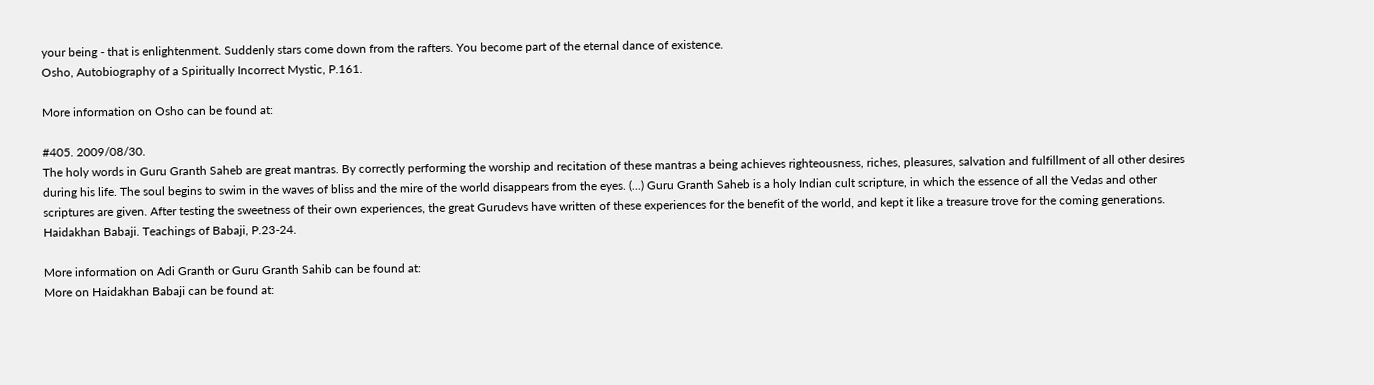your being - that is enlightenment. Suddenly stars come down from the rafters. You become part of the eternal dance of existence.
Osho, Autobiography of a Spiritually Incorrect Mystic, P.161.

More information on Osho can be found at:

#405. 2009/08/30.
The holy words in Guru Granth Saheb are great mantras. By correctly performing the worship and recitation of these mantras a being achieves righteousness, riches, pleasures, salvation and fulfillment of all other desires during his life. The soul begins to swim in the waves of bliss and the mire of the world disappears from the eyes. (...) Guru Granth Saheb is a holy Indian cult scripture, in which the essence of all the Vedas and other scriptures are given. After testing the sweetness of their own experiences, the great Gurudevs have written of these experiences for the benefit of the world, and kept it like a treasure trove for the coming generations.
Haidakhan Babaji. Teachings of Babaji, P.23-24.

More information on Adi Granth or Guru Granth Sahib can be found at:
More on Haidakhan Babaji can be found at: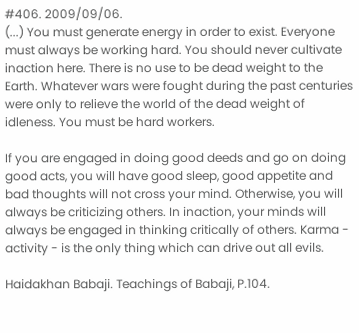#406. 2009/09/06.
(...) You must generate energy in order to exist. Everyone must always be working hard. You should never cultivate inaction here. There is no use to be dead weight to the Earth. Whatever wars were fought during the past centuries were only to relieve the world of the dead weight of idleness. You must be hard workers.

If you are engaged in doing good deeds and go on doing good acts, you will have good sleep, good appetite and bad thoughts will not cross your mind. Otherwise, you will always be criticizing others. In inaction, your minds will always be engaged in thinking critically of others. Karma - activity - is the only thing which can drive out all evils.

Haidakhan Babaji. Teachings of Babaji, P.104.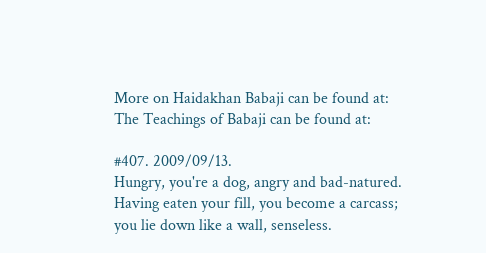More on Haidakhan Babaji can be found at:
The Teachings of Babaji can be found at:

#407. 2009/09/13.
Hungry, you're a dog, angry and bad-natured.
Having eaten your fill, you become a carcass;
you lie down like a wall, senseless.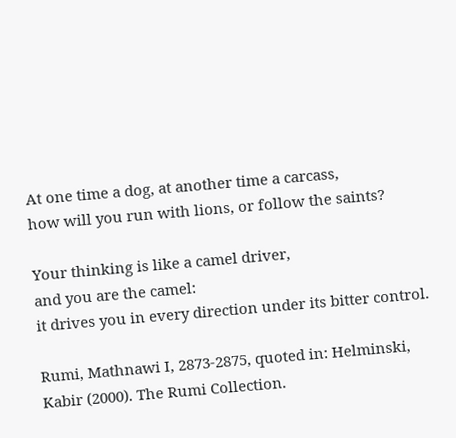At one time a dog, at another time a carcass,
how will you run with lions, or follow the saints?

Your thinking is like a camel driver,
and you are the camel:
it drives you in every direction under its bitter control.

Rumi, Mathnawi I, 2873-2875, quoted in: Helminski, Kabir (2000). The Rumi Collection.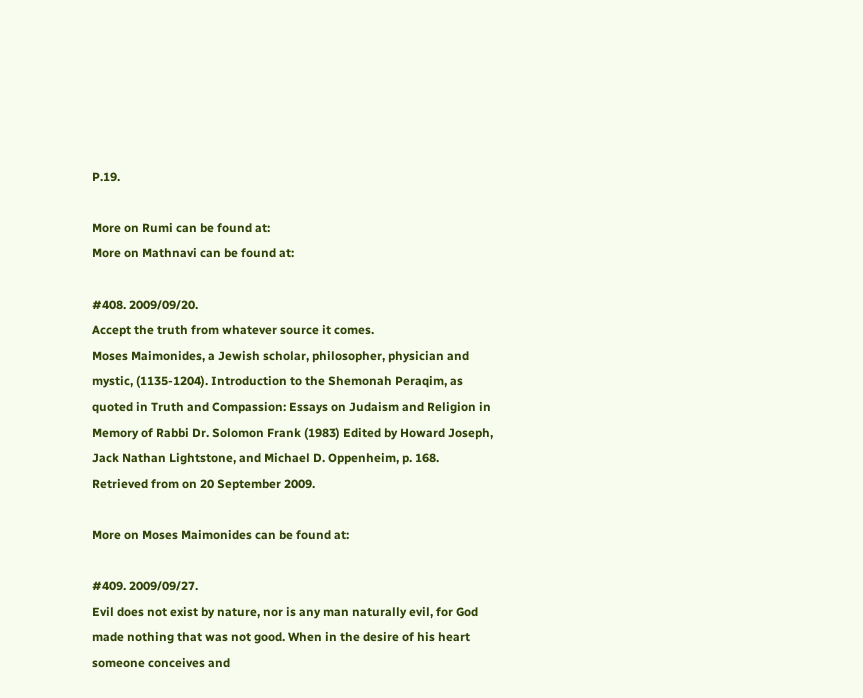P.19.

More on Rumi can be found at:
More on Mathnavi can be found at:

#408. 2009/09/20.
Accept the truth from whatever source it comes.
Moses Maimonides, a Jewish scholar, philosopher, physician and mystic, (1135-1204). Introduction to the Shemonah Peraqim, as quoted in Truth and Compassion: Essays on Judaism and Religion in Memory of Rabbi Dr. Solomon Frank (1983) Edited by Howard Joseph, Jack Nathan Lightstone, and Michael D. Oppenheim, p. 168. Retrieved from on 20 September 2009.

More on Moses Maimonides can be found at:

#409. 2009/09/27.
Evil does not exist by nature, nor is any man naturally evil, for God made nothing that was not good. When in the desire of his heart someone conceives and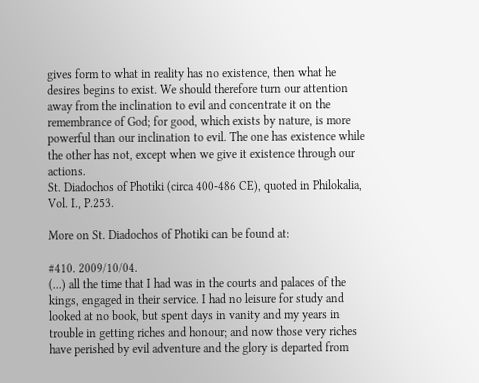gives form to what in reality has no existence, then what he desires begins to exist. We should therefore turn our attention away from the inclination to evil and concentrate it on the remembrance of God; for good, which exists by nature, is more powerful than our inclination to evil. The one has existence while the other has not, except when we give it existence through our actions.
St. Diadochos of Photiki (circa 400-486 CE), quoted in Philokalia, Vol. I., P.253.

More on St. Diadochos of Photiki can be found at:

#410. 2009/10/04.
(...) all the time that I had was in the courts and palaces of the kings, engaged in their service. I had no leisure for study and looked at no book, but spent days in vanity and my years in trouble in getting riches and honour; and now those very riches have perished by evil adventure and the glory is departed from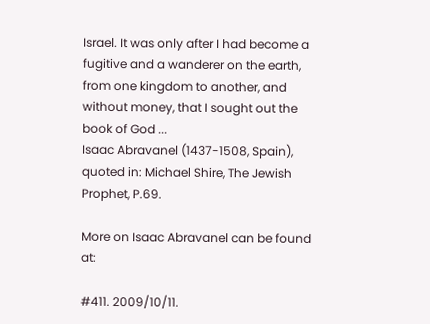Israel. It was only after I had become a fugitive and a wanderer on the earth, from one kingdom to another, and without money, that I sought out the book of God ...
Isaac Abravanel (1437-1508, Spain), quoted in: Michael Shire, The Jewish Prophet, P.69.

More on Isaac Abravanel can be found at:

#411. 2009/10/11.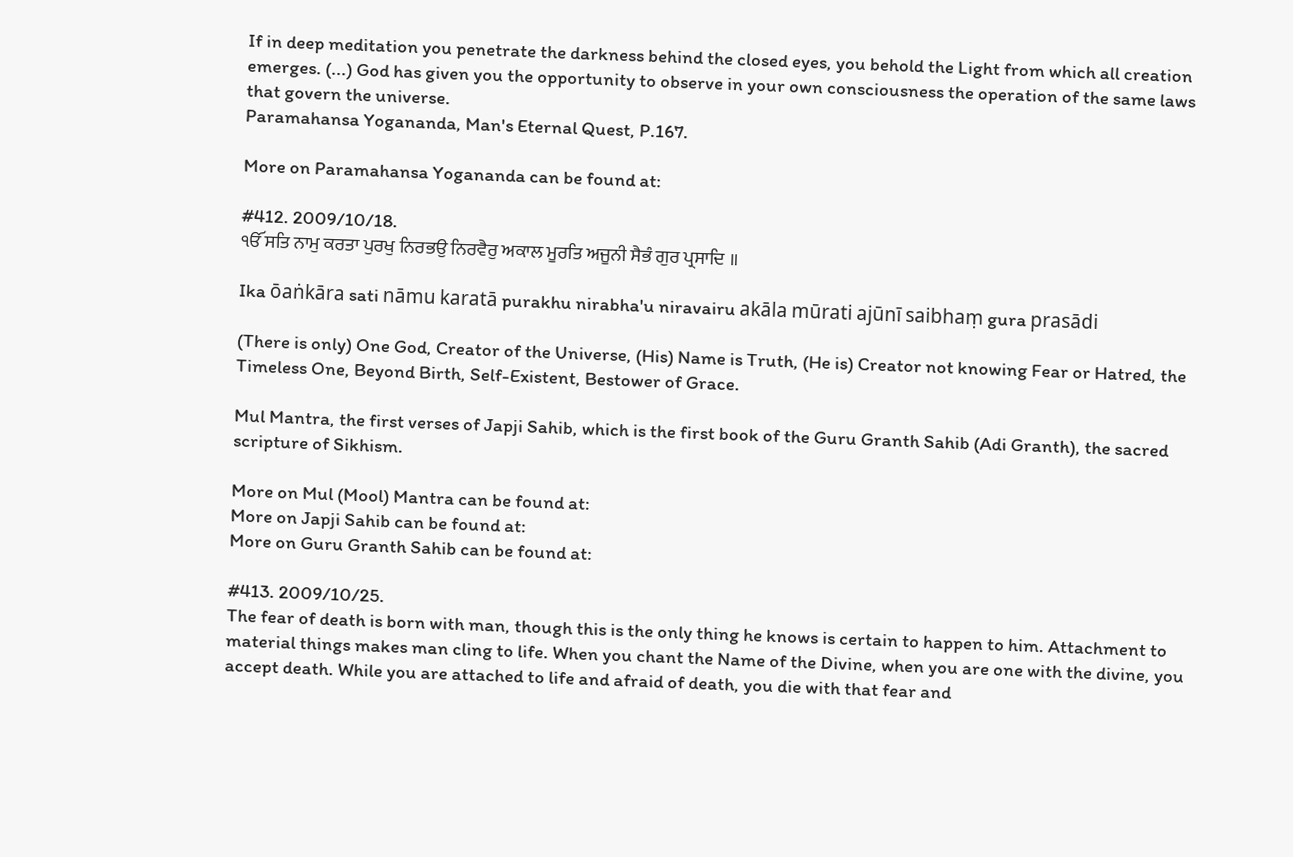If in deep meditation you penetrate the darkness behind the closed eyes, you behold the Light from which all creation emerges. (...) God has given you the opportunity to observe in your own consciousness the operation of the same laws that govern the universe.
Paramahansa Yogananda, Man's Eternal Quest, P.167.

More on Paramahansa Yogananda can be found at:

#412. 2009/10/18.
ੴ ਸਤਿ ਨਾਮੁ ਕਰਤਾ ਪੁਰਖੁ ਨਿਰਭਉ ਨਿਰਵੈਰੁ ਅਕਾਲ ਮੂਰਤਿ ਅਜੂਨੀ ਸੈਭੰ ਗੁਰ ਪ੍ਰਸਾਦਿ ॥

Ika ōaṅkāra sati nāmu karatā purakhu nirabha'u niravairu akāla mūrati ajūnī saibhaṃ gura prasādi

(There is only) One God, Creator of the Universe, (His) Name is Truth, (He is) Creator not knowing Fear or Hatred, the Timeless One, Beyond Birth, Self-Existent, Bestower of Grace.

Mul Mantra, the first verses of Japji Sahib, which is the first book of the Guru Granth Sahib (Adi Granth), the sacred scripture of Sikhism.

More on Mul (Mool) Mantra can be found at:
More on Japji Sahib can be found at:
More on Guru Granth Sahib can be found at:

#413. 2009/10/25.
The fear of death is born with man, though this is the only thing he knows is certain to happen to him. Attachment to material things makes man cling to life. When you chant the Name of the Divine, when you are one with the divine, you accept death. While you are attached to life and afraid of death, you die with that fear and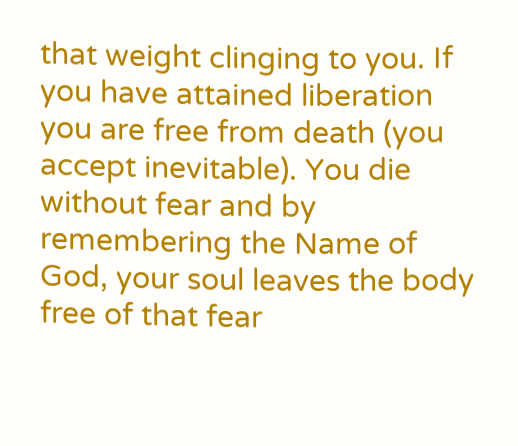that weight clinging to you. If you have attained liberation you are free from death (you accept inevitable). You die without fear and by remembering the Name of God, your soul leaves the body free of that fear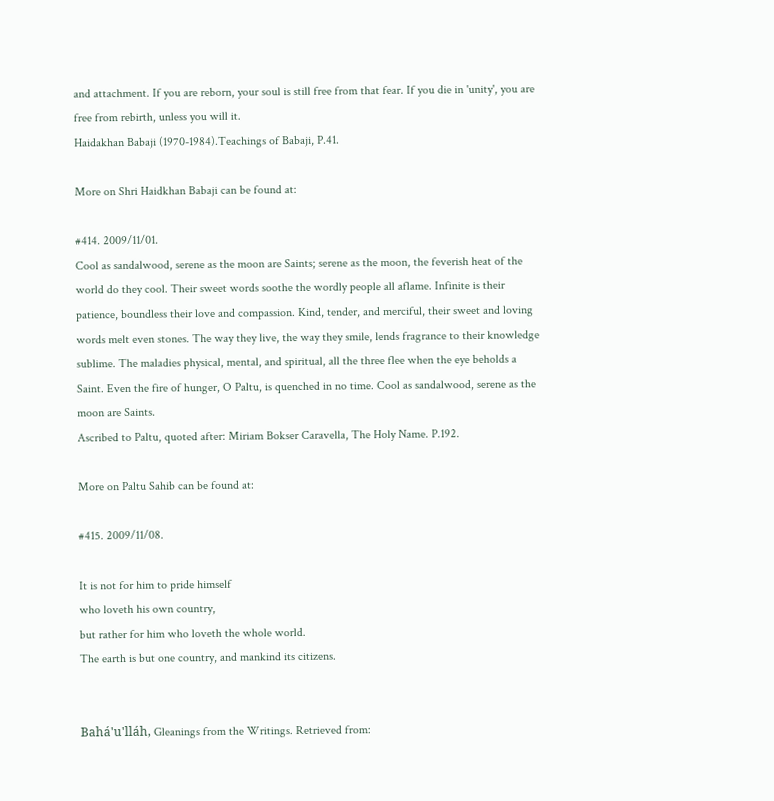and attachment. If you are reborn, your soul is still free from that fear. If you die in 'unity', you are free from rebirth, unless you will it.
Haidakhan Babaji (1970-1984).Teachings of Babaji, P.41.

More on Shri Haidkhan Babaji can be found at:

#414. 2009/11/01.
Cool as sandalwood, serene as the moon are Saints; serene as the moon, the feverish heat of the world do they cool. Their sweet words soothe the wordly people all aflame. Infinite is their patience, boundless their love and compassion. Kind, tender, and merciful, their sweet and loving words melt even stones. The way they live, the way they smile, lends fragrance to their knowledge sublime. The maladies physical, mental, and spiritual, all the three flee when the eye beholds a Saint. Even the fire of hunger, O Paltu, is quenched in no time. Cool as sandalwood, serene as the moon are Saints.
Ascribed to Paltu, quoted after: Miriam Bokser Caravella, The Holy Name. P.192.

More on Paltu Sahib can be found at:

#415. 2009/11/08.

It is not for him to pride himself
who loveth his own country,
but rather for him who loveth the whole world.
The earth is but one country, and mankind its citizens.


Bahá'u'lláh, Gleanings from the Writings. Retrieved from: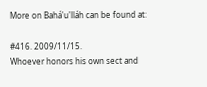More on Bahá'u'lláh can be found at:

#416. 2009/11/15.
Whoever honors his own sect and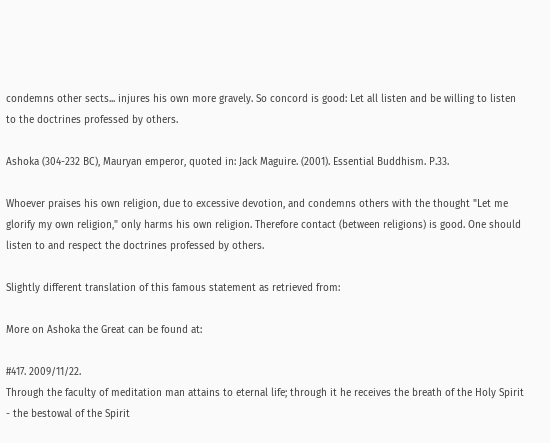condemns other sects... injures his own more gravely. So concord is good: Let all listen and be willing to listen to the doctrines professed by others.

Ashoka (304-232 BC), Mauryan emperor, quoted in: Jack Maguire. (2001). Essential Buddhism. P.33.

Whoever praises his own religion, due to excessive devotion, and condemns others with the thought "Let me glorify my own religion," only harms his own religion. Therefore contact (between religions) is good. One should listen to and respect the doctrines professed by others.

Slightly different translation of this famous statement as retrieved from:

More on Ashoka the Great can be found at:

#417. 2009/11/22.
Through the faculty of meditation man attains to eternal life; through it he receives the breath of the Holy Spirit - the bestowal of the Spirit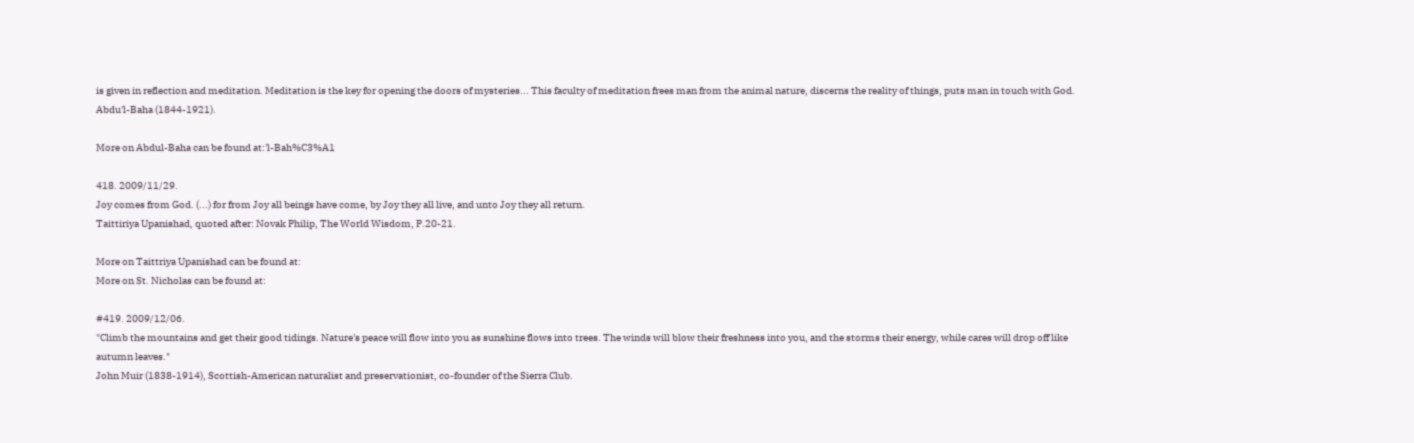is given in reflection and meditation. Meditation is the key for opening the doors of mysteries... This faculty of meditation frees man from the animal nature, discerns the reality of things, puts man in touch with God.
Abdu'l-Baha (1844-1921).

More on Abdul-Baha can be found at:'l-Bah%C3%A1

418. 2009/11/29.
Joy comes from God. (...) for from Joy all beings have come, by Joy they all live, and unto Joy they all return.
Taittiriya Upanishad, quoted after: Novak Philip, The World Wisdom, P.20-21.

More on Taittriya Upanishad can be found at:
More on St. Nicholas can be found at:

#419. 2009/12/06.
"Climb the mountains and get their good tidings. Nature's peace will flow into you as sunshine flows into trees. The winds will blow their freshness into you, and the storms their energy, while cares will drop off like autumn leaves."
John Muir (1838-1914), Scottish-American naturalist and preservationist, co-founder of the Sierra Club.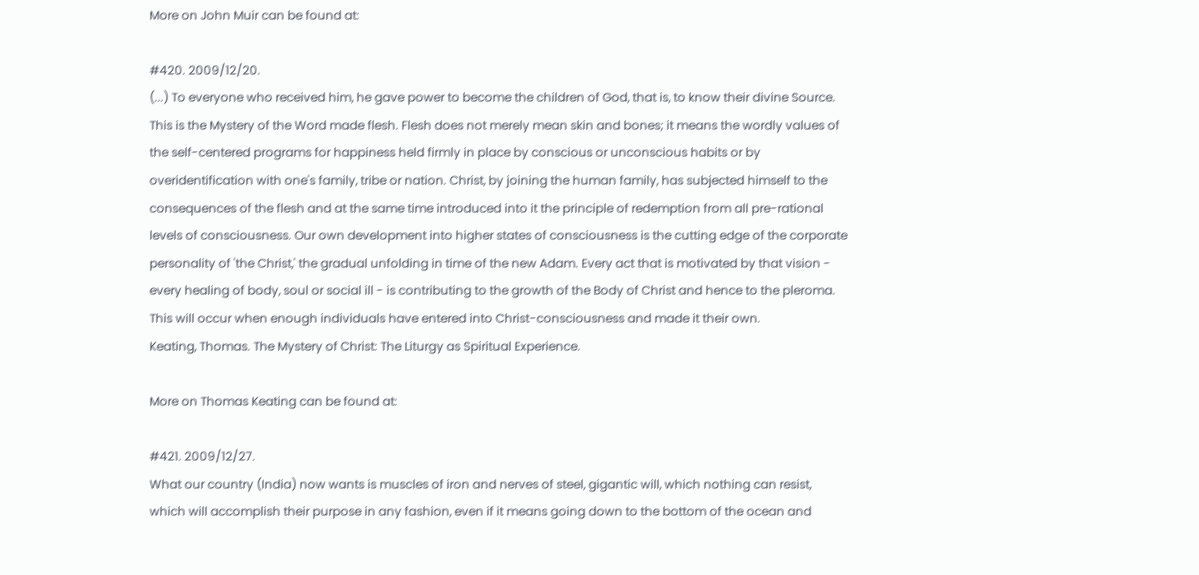More on John Muir can be found at:

#420. 2009/12/20.
(...) To everyone who received him, he gave power to become the children of God, that is, to know their divine Source. This is the Mystery of the Word made flesh. Flesh does not merely mean skin and bones; it means the wordly values of the self-centered programs for happiness held firmly in place by conscious or unconscious habits or by overidentification with one's family, tribe or nation. Christ, by joining the human family, has subjected himself to the consequences of the flesh and at the same time introduced into it the principle of redemption from all pre-rational levels of consciousness. Our own development into higher states of consciousness is the cutting edge of the corporate personality of 'the Christ,' the gradual unfolding in time of the new Adam. Every act that is motivated by that vision - every healing of body, soul or social ill - is contributing to the growth of the Body of Christ and hence to the pleroma. This will occur when enough individuals have entered into Christ-consciousness and made it their own.
Keating, Thomas. The Mystery of Christ: The Liturgy as Spiritual Experience.

More on Thomas Keating can be found at:

#421. 2009/12/27.
What our country (India) now wants is muscles of iron and nerves of steel, gigantic will, which nothing can resist, which will accomplish their purpose in any fashion, even if it means going down to the bottom of the ocean and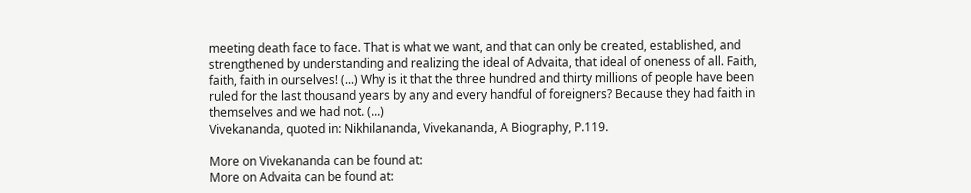meeting death face to face. That is what we want, and that can only be created, established, and strengthened by understanding and realizing the ideal of Advaita, that ideal of oneness of all. Faith, faith, faith in ourselves! (...) Why is it that the three hundred and thirty millions of people have been ruled for the last thousand years by any and every handful of foreigners? Because they had faith in themselves and we had not. (...)
Vivekananda, quoted in: Nikhilananda, Vivekananda, A Biography, P.119.

More on Vivekananda can be found at:
More on Advaita can be found at: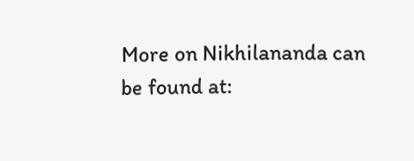More on Nikhilananda can be found at: